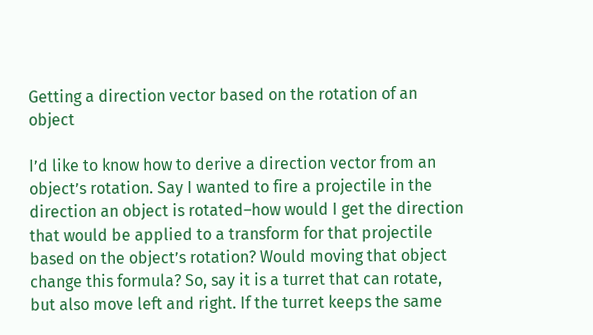Getting a direction vector based on the rotation of an object

I’d like to know how to derive a direction vector from an object’s rotation. Say I wanted to fire a projectile in the direction an object is rotated–how would I get the direction that would be applied to a transform for that projectile based on the object’s rotation? Would moving that object change this formula? So, say it is a turret that can rotate, but also move left and right. If the turret keeps the same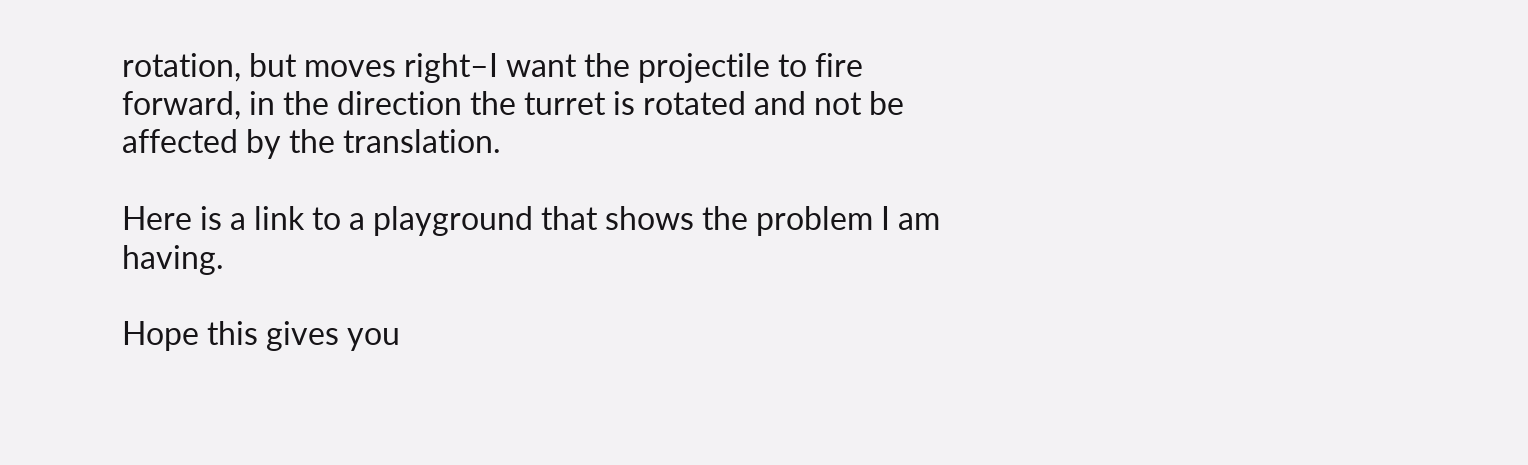rotation, but moves right–I want the projectile to fire forward, in the direction the turret is rotated and not be affected by the translation.

Here is a link to a playground that shows the problem I am having.

Hope this gives you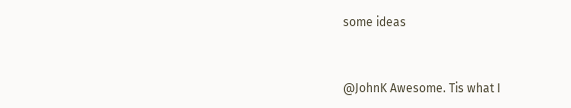some ideas


@JohnK Awesome. Tis what I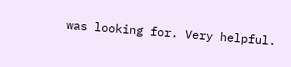was looking for. Very helpful.